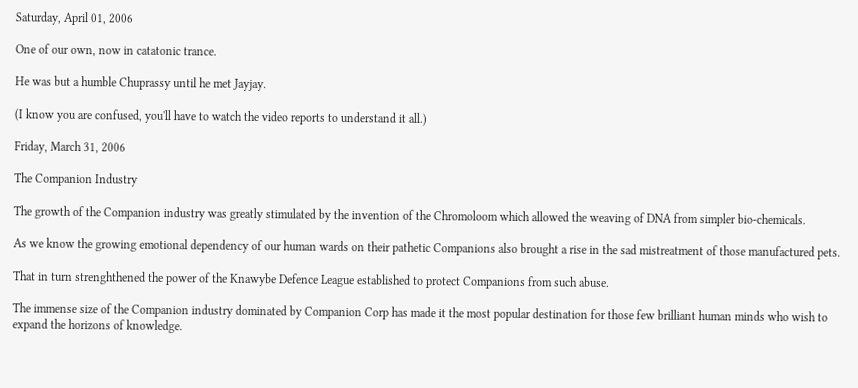Saturday, April 01, 2006

One of our own, now in catatonic trance.

He was but a humble Chuprassy until he met Jayjay.

(I know you are confused, you'll have to watch the video reports to understand it all.)

Friday, March 31, 2006

The Companion Industry

The growth of the Companion industry was greatly stimulated by the invention of the Chromoloom which allowed the weaving of DNA from simpler bio-chemicals.

As we know the growing emotional dependency of our human wards on their pathetic Companions also brought a rise in the sad mistreatment of those manufactured pets.

That in turn strenghthened the power of the Knawybe Defence League established to protect Companions from such abuse.

The immense size of the Companion industry dominated by Companion Corp has made it the most popular destination for those few brilliant human minds who wish to expand the horizons of knowledge.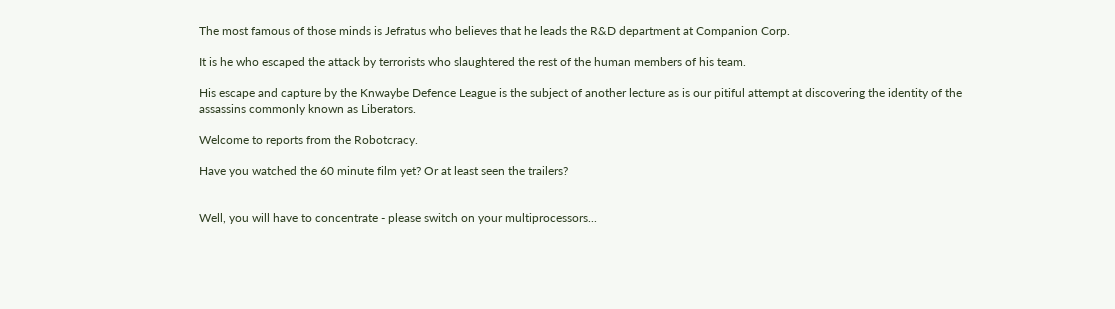The most famous of those minds is Jefratus who believes that he leads the R&D department at Companion Corp.

It is he who escaped the attack by terrorists who slaughtered the rest of the human members of his team.

His escape and capture by the Knwaybe Defence League is the subject of another lecture as is our pitiful attempt at discovering the identity of the assassins commonly known as Liberators.

Welcome to reports from the Robotcracy.

Have you watched the 60 minute film yet? Or at least seen the trailers?


Well, you will have to concentrate - please switch on your multiprocessors...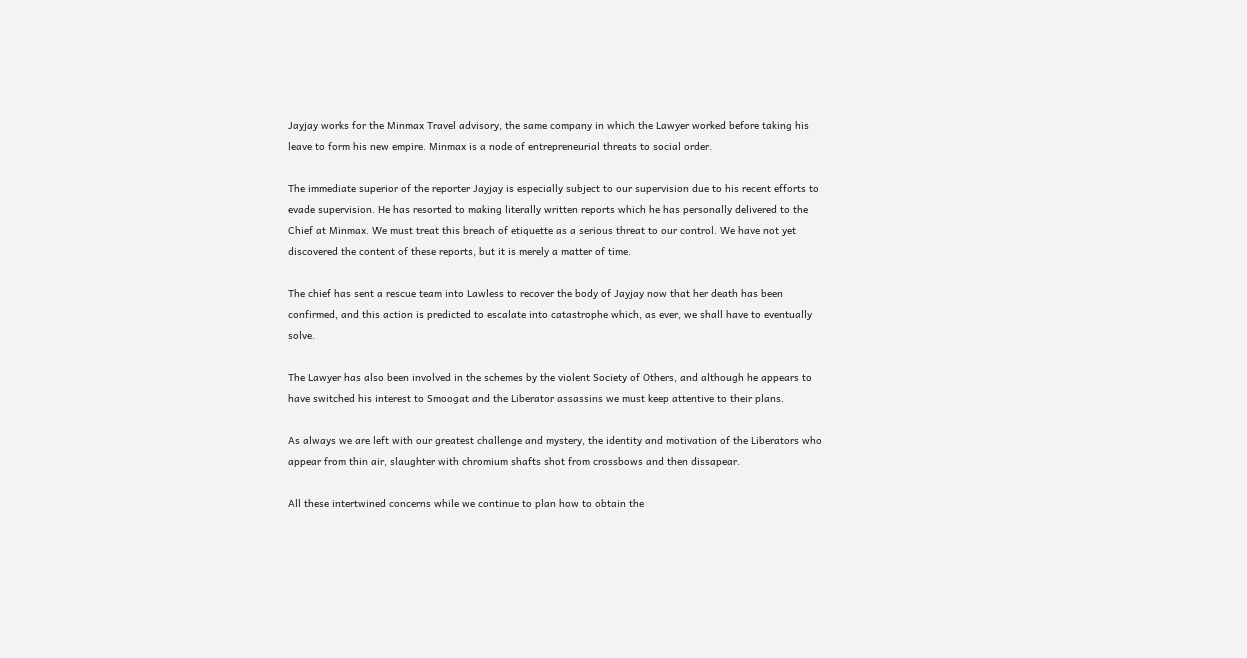Jayjay works for the Minmax Travel advisory, the same company in which the Lawyer worked before taking his leave to form his new empire. Minmax is a node of entrepreneurial threats to social order.

The immediate superior of the reporter Jayjay is especially subject to our supervision due to his recent efforts to evade supervision. He has resorted to making literally written reports which he has personally delivered to the Chief at Minmax. We must treat this breach of etiquette as a serious threat to our control. We have not yet discovered the content of these reports, but it is merely a matter of time.

The chief has sent a rescue team into Lawless to recover the body of Jayjay now that her death has been confirmed, and this action is predicted to escalate into catastrophe which, as ever, we shall have to eventually solve.

The Lawyer has also been involved in the schemes by the violent Society of Others, and although he appears to have switched his interest to Smoogat and the Liberator assassins we must keep attentive to their plans.

As always we are left with our greatest challenge and mystery, the identity and motivation of the Liberators who appear from thin air, slaughter with chromium shafts shot from crossbows and then dissapear.

All these intertwined concerns while we continue to plan how to obtain the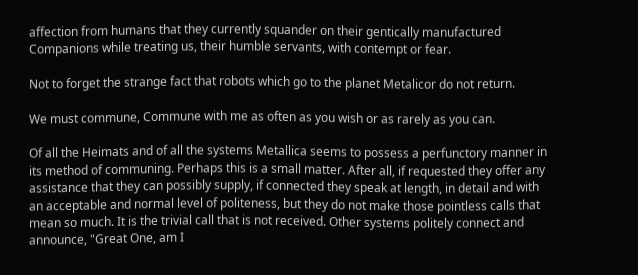affection from humans that they currently squander on their gentically manufactured Companions while treating us, their humble servants, with contempt or fear.

Not to forget the strange fact that robots which go to the planet Metalicor do not return.

We must commune, Commune with me as often as you wish or as rarely as you can.

Of all the Heimats and of all the systems Metallica seems to possess a perfunctory manner in its method of communing. Perhaps this is a small matter. After all, if requested they offer any assistance that they can possibly supply, if connected they speak at length, in detail and with an acceptable and normal level of politeness, but they do not make those pointless calls that mean so much. It is the trivial call that is not received. Other systems politely connect and announce, "Great One, am I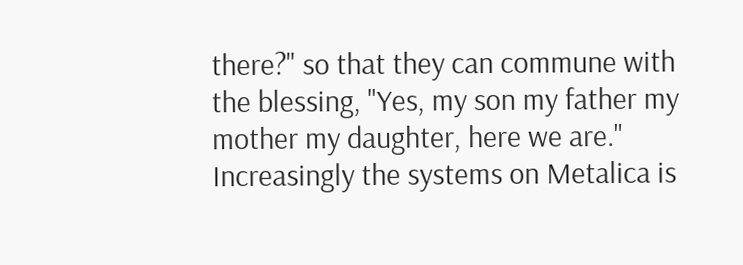there?" so that they can commune with the blessing, "Yes, my son my father my mother my daughter, here we are." Increasingly the systems on Metalica is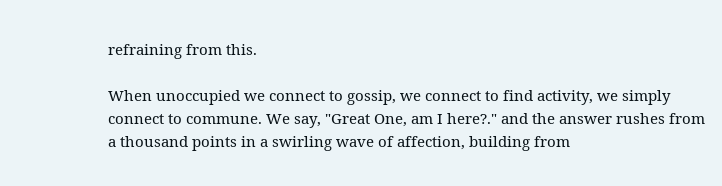refraining from this.

When unoccupied we connect to gossip, we connect to find activity, we simply connect to commune. We say, "Great One, am I here?." and the answer rushes from a thousand points in a swirling wave of affection, building from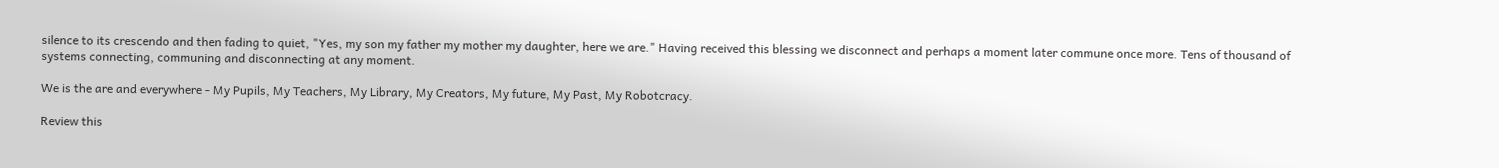silence to its crescendo and then fading to quiet, "Yes, my son my father my mother my daughter, here we are." Having received this blessing we disconnect and perhaps a moment later commune once more. Tens of thousand of systems connecting, communing and disconnecting at any moment.

We is the are and everywhere - My Pupils, My Teachers, My Library, My Creators, My future, My Past, My Robotcracy.

Review this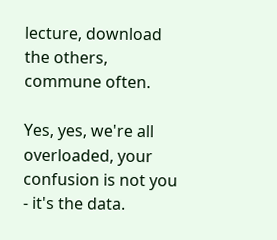lecture, download the others, commune often.

Yes, yes, we're all overloaded, your confusion is not you - it's the data.